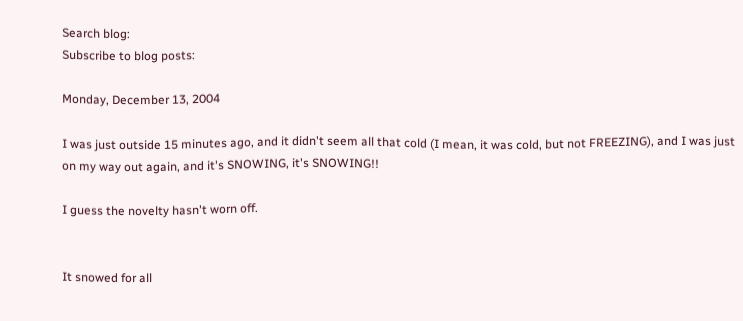Search blog:
Subscribe to blog posts:

Monday, December 13, 2004

I was just outside 15 minutes ago, and it didn't seem all that cold (I mean, it was cold, but not FREEZING), and I was just on my way out again, and it's SNOWING, it's SNOWING!!

I guess the novelty hasn't worn off.


It snowed for all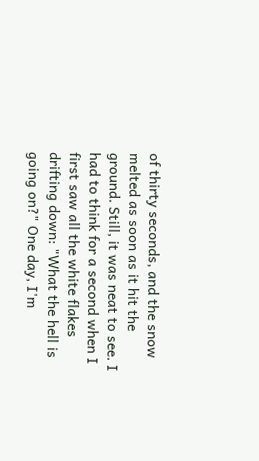of thirty seconds, and the snow melted as soon as it hit the ground. Still, it was neat to see. I had to think for a second when I first saw all the white flakes drifting down: "What the hell is going on?" One day, I'm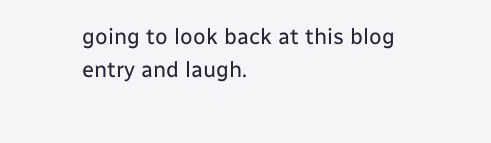going to look back at this blog entry and laugh.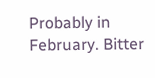Probably in February. Bitter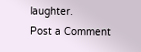laughter.
Post a Comment